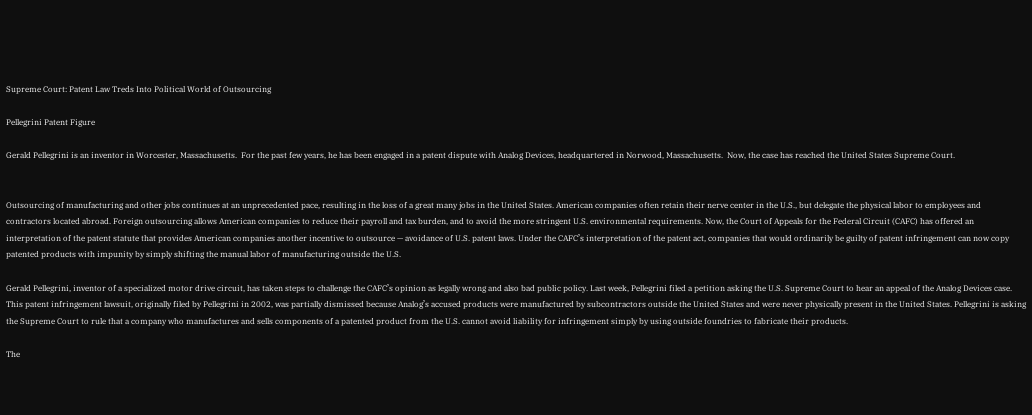Supreme Court: Patent Law Treds Into Political World of Outsourcing

Pellegrini Patent Figure

Gerald Pellegrini is an inventor in Worcester, Massachusetts.  For the past few years, he has been engaged in a patent dispute with Analog Devices, headquartered in Norwood, Massachusetts.  Now, the case has reached the United States Supreme Court.


Outsourcing of manufacturing and other jobs continues at an unprecedented pace, resulting in the loss of a great many jobs in the United States. American companies often retain their nerve center in the U.S., but delegate the physical labor to employees and contractors located abroad. Foreign outsourcing allows American companies to reduce their payroll and tax burden, and to avoid the more stringent U.S. environmental requirements. Now, the Court of Appeals for the Federal Circuit (CAFC) has offered an interpretation of the patent statute that provides American companies another incentive to outsource — avoidance of U.S. patent laws. Under the CAFC’s interpretation of the patent act, companies that would ordinarily be guilty of patent infringement can now copy patented products with impunity by simply shifting the manual labor of manufacturing outside the U.S.

Gerald Pellegrini, inventor of a specialized motor drive circuit, has taken steps to challenge the CAFC’s opinion as legally wrong and also bad public policy. Last week, Pellegrini filed a petition asking the U.S. Supreme Court to hear an appeal of the Analog Devices case. This patent infringement lawsuit, originally filed by Pellegrini in 2002, was partially dismissed because Analog’s accused products were manufactured by subcontractors outside the United States and were never physically present in the United States. Pellegrini is asking the Supreme Court to rule that a company who manufactures and sells components of a patented product from the U.S. cannot avoid liability for infringement simply by using outside foundries to fabricate their products.

The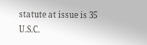statute at issue is 35 U.S.C.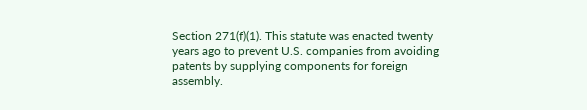Section 271(f)(1). This statute was enacted twenty years ago to prevent U.S. companies from avoiding patents by supplying components for foreign assembly.